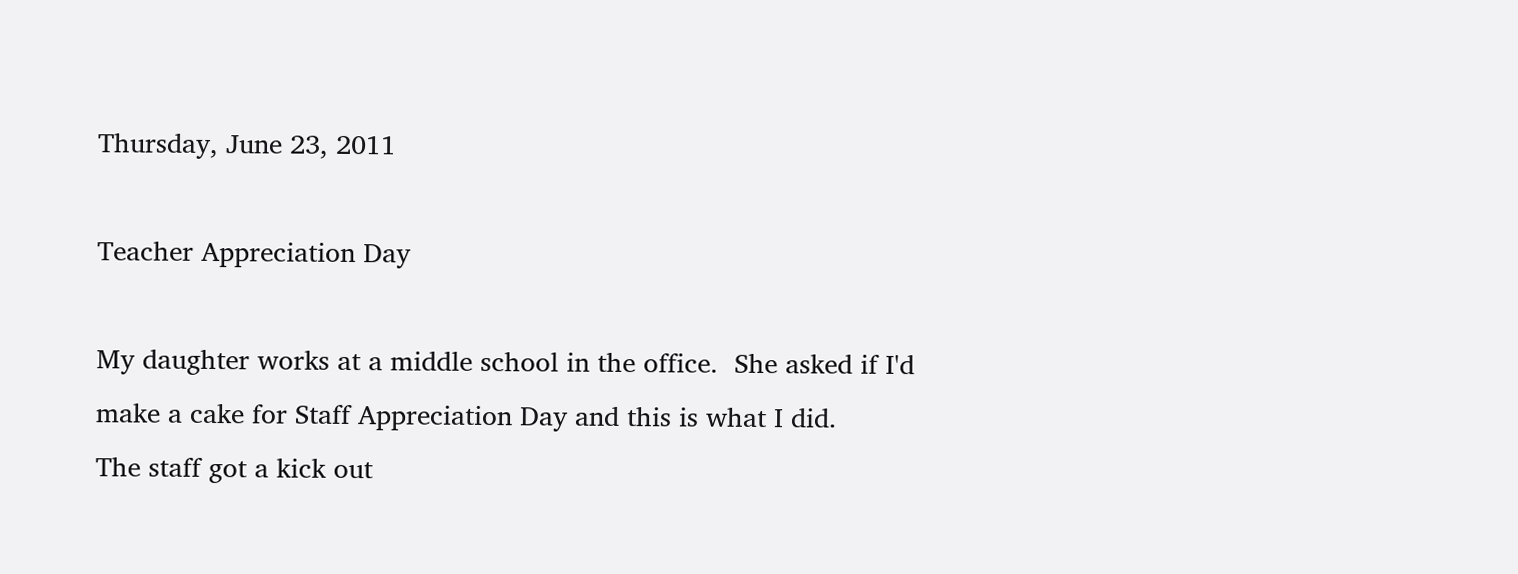Thursday, June 23, 2011

Teacher Appreciation Day

My daughter works at a middle school in the office.  She asked if I'd make a cake for Staff Appreciation Day and this is what I did.
The staff got a kick out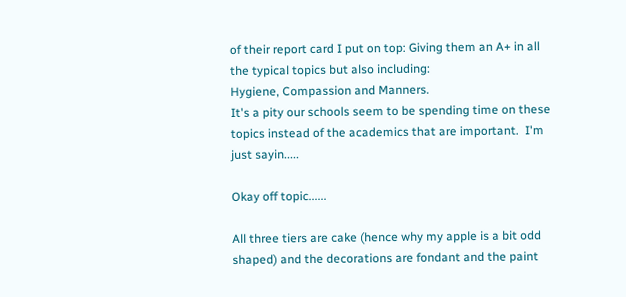of their report card I put on top: Giving them an A+ in all the typical topics but also including:
Hygiene, Compassion and Manners.
It's a pity our schools seem to be spending time on these topics instead of the academics that are important.  I'm just sayin.....

Okay off topic......

All three tiers are cake (hence why my apple is a bit odd shaped) and the decorations are fondant and the paint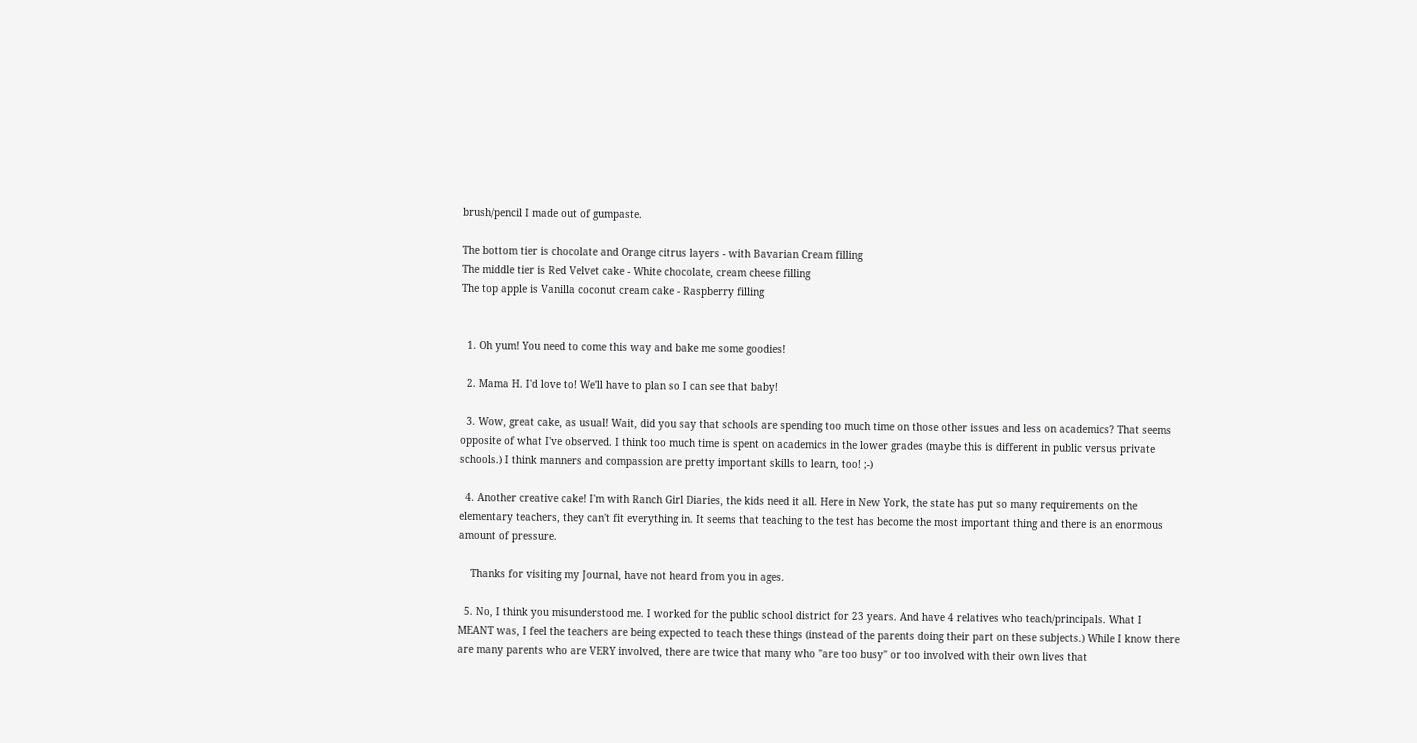brush/pencil I made out of gumpaste.

The bottom tier is chocolate and Orange citrus layers - with Bavarian Cream filling
The middle tier is Red Velvet cake - White chocolate, cream cheese filling
The top apple is Vanilla coconut cream cake - Raspberry filling


  1. Oh yum! You need to come this way and bake me some goodies!

  2. Mama H. I'd love to! We'll have to plan so I can see that baby!

  3. Wow, great cake, as usual! Wait, did you say that schools are spending too much time on those other issues and less on academics? That seems opposite of what I've observed. I think too much time is spent on academics in the lower grades (maybe this is different in public versus private schools.) I think manners and compassion are pretty important skills to learn, too! ;-)

  4. Another creative cake! I'm with Ranch Girl Diaries, the kids need it all. Here in New York, the state has put so many requirements on the elementary teachers, they can't fit everything in. It seems that teaching to the test has become the most important thing and there is an enormous amount of pressure.

    Thanks for visiting my Journal, have not heard from you in ages.

  5. No, I think you misunderstood me. I worked for the public school district for 23 years. And have 4 relatives who teach/principals. What I MEANT was, I feel the teachers are being expected to teach these things (instead of the parents doing their part on these subjects.) While I know there are many parents who are VERY involved, there are twice that many who "are too busy" or too involved with their own lives that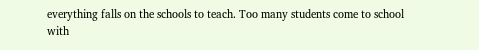everything falls on the schools to teach. Too many students come to school with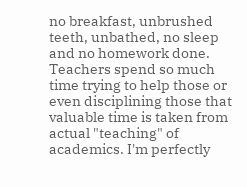no breakfast, unbrushed teeth, unbathed, no sleep and no homework done. Teachers spend so much time trying to help those or even disciplining those that valuable time is taken from actual "teaching" of academics. I'm perfectly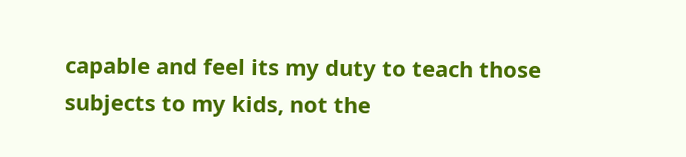capable and feel its my duty to teach those subjects to my kids, not the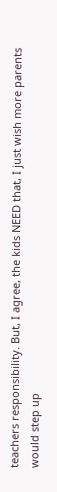teachers responsibility. But, I agree, the kids NEED that, I just wish more parents would step up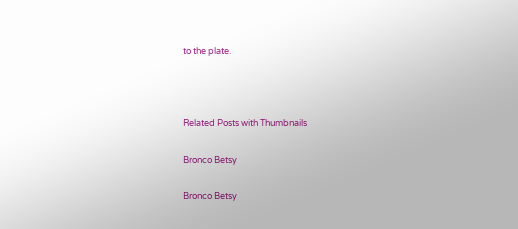to the plate.



Related Posts with Thumbnails

Bronco Betsy

Bronco Betsy